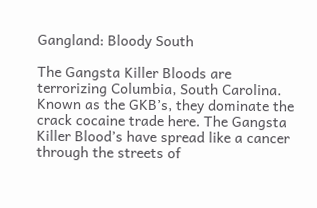Gangland: Bloody South

The Gangsta Killer Bloods are terrorizing Columbia, South Carolina. Known as the GKB’s, they dominate the crack cocaine trade here. The Gangsta Killer Blood’s have spread like a cancer through the streets of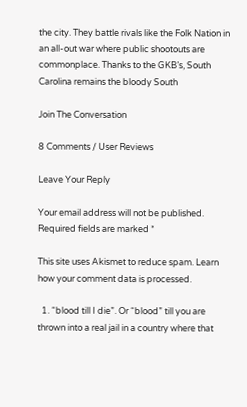the city. They battle rivals like the Folk Nation in an all-out war where public shootouts are commonplace. Thanks to the GKB’s, South Carolina remains the bloody South

Join The Conversation

8 Comments / User Reviews

Leave Your Reply

Your email address will not be published. Required fields are marked *

This site uses Akismet to reduce spam. Learn how your comment data is processed.

  1. “blood till I die”. Or “blood” till you are thrown into a real jail in a country where that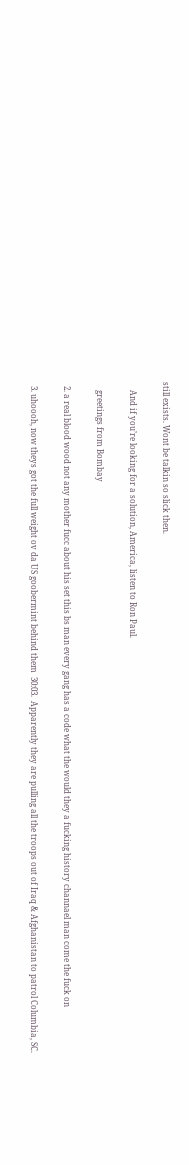still exists. Wont be talkin so slick then.

    And if you’re looking for a solution, America, listen to Ron Paul.

    greetings from Bombay

  2. a real blood wood not any mother fucc about his set this bs man every gang has a code what the would they a fucking history channael man come the fuck on

  3. uhoooh, now theys got the full weight ov da US goobermint behind them  30:03.  Apparently they are pulling all the troops out of Iraq & Afghanistan to patrol Columbia, SC.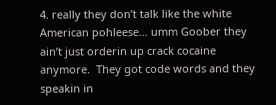4. really they don’t talk like the white American pohleese… umm Goober they ain’t just orderin up crack cocaine anymore.  They got code words and they speakin in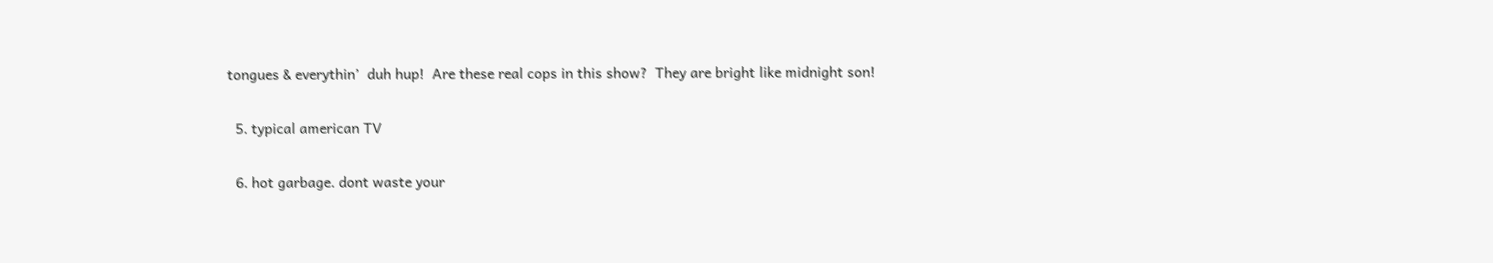tongues & everythin’  duh hup!  Are these real cops in this show?  They are bright like midnight son!

  5. typical american TV

  6. hot garbage. dont waste your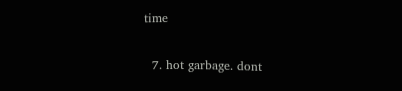time

  7. hot garbage. dont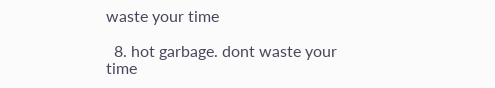waste your time

  8. hot garbage. dont waste your time